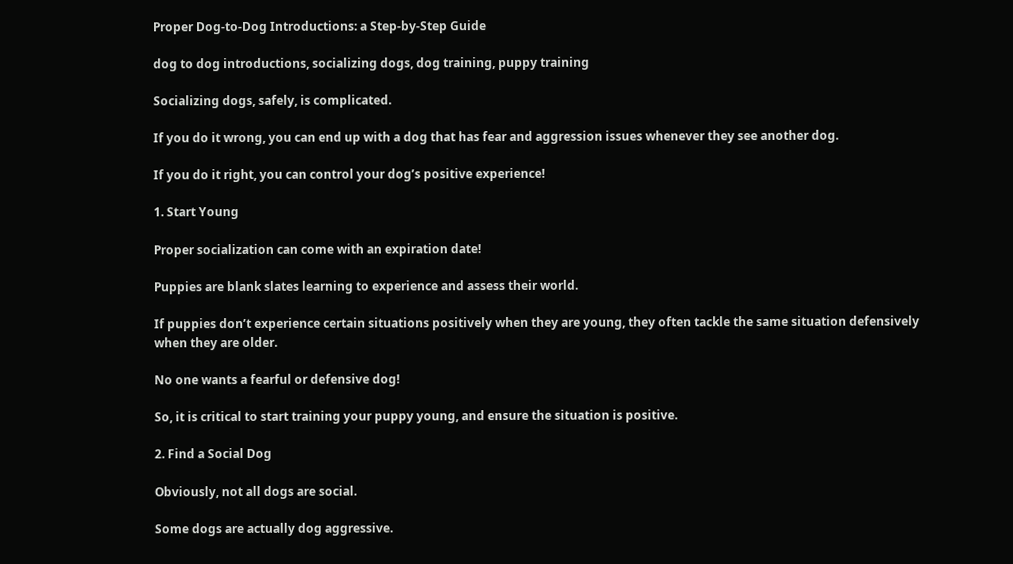Proper Dog-to-Dog Introductions: a Step-by-Step Guide

dog to dog introductions, socializing dogs, dog training, puppy training

Socializing dogs, safely, is complicated.

If you do it wrong, you can end up with a dog that has fear and aggression issues whenever they see another dog.

If you do it right, you can control your dog’s positive experience!

1. Start Young

Proper socialization can come with an expiration date!

Puppies are blank slates learning to experience and assess their world.

If puppies don’t experience certain situations positively when they are young, they often tackle the same situation defensively when they are older.

No one wants a fearful or defensive dog!

So, it is critical to start training your puppy young, and ensure the situation is positive.

2. Find a Social Dog

Obviously, not all dogs are social.

Some dogs are actually dog aggressive.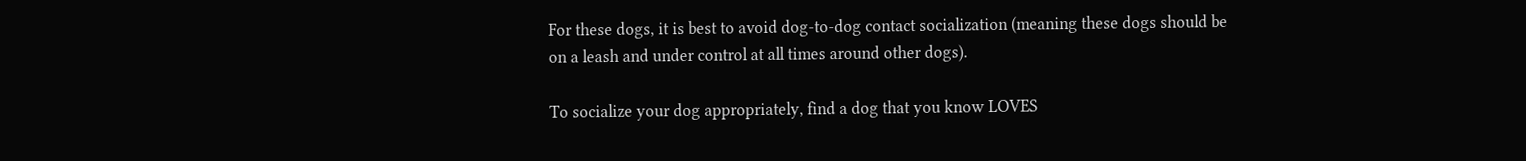For these dogs, it is best to avoid dog-to-dog contact socialization (meaning these dogs should be on a leash and under control at all times around other dogs).

To socialize your dog appropriately, find a dog that you know LOVES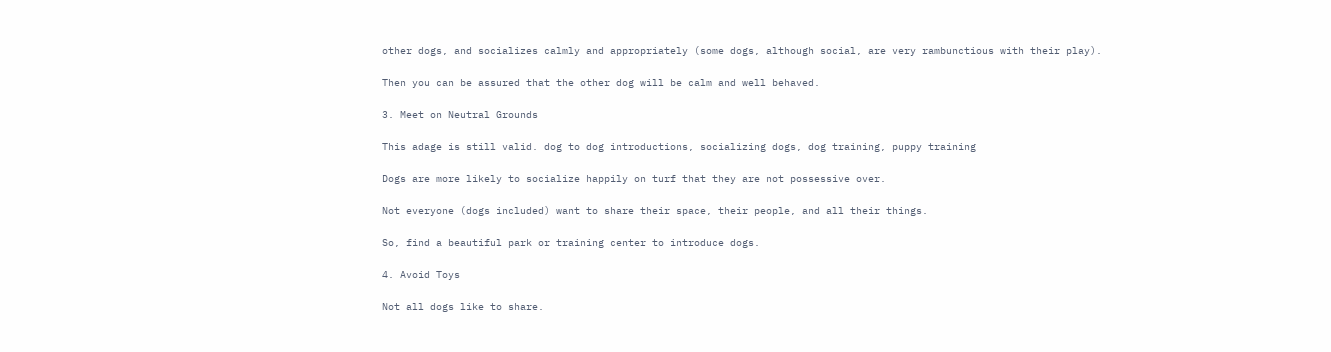other dogs, and socializes calmly and appropriately (some dogs, although social, are very rambunctious with their play).

Then you can be assured that the other dog will be calm and well behaved.

3. Meet on Neutral Grounds

This adage is still valid. dog to dog introductions, socializing dogs, dog training, puppy training

Dogs are more likely to socialize happily on turf that they are not possessive over.

Not everyone (dogs included) want to share their space, their people, and all their things.

So, find a beautiful park or training center to introduce dogs.

4. Avoid Toys

Not all dogs like to share.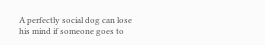A perfectly social dog can lose his mind if someone goes to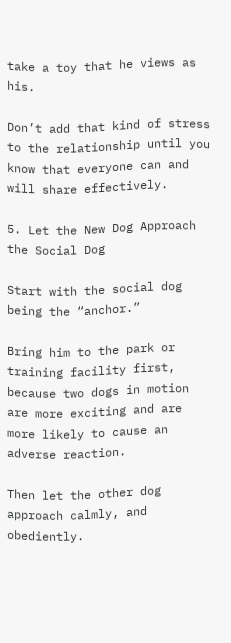take a toy that he views as his.

Don’t add that kind of stress to the relationship until you know that everyone can and will share effectively.

5. Let the New Dog Approach the Social Dog

Start with the social dog being the “anchor.”

Bring him to the park or training facility first, because two dogs in motion are more exciting and are more likely to cause an adverse reaction.

Then let the other dog approach calmly, and obediently.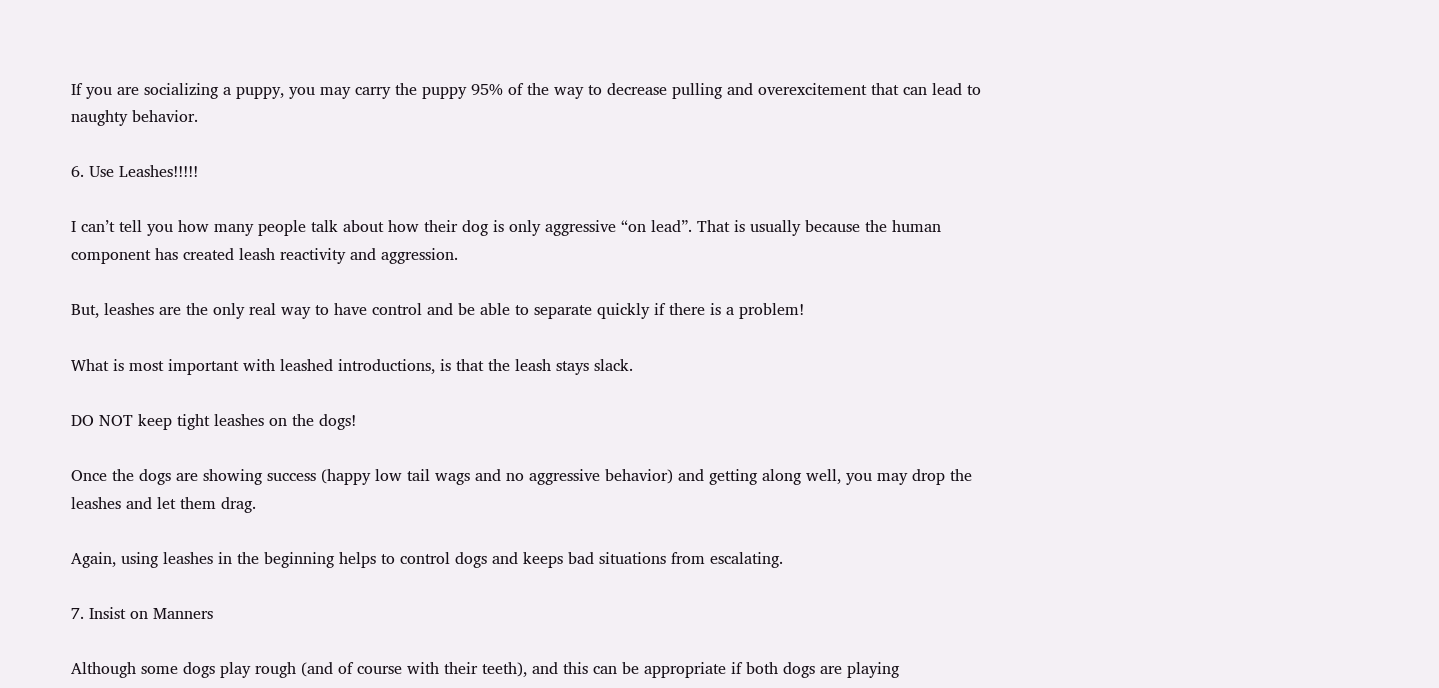If you are socializing a puppy, you may carry the puppy 95% of the way to decrease pulling and overexcitement that can lead to naughty behavior.

6. Use Leashes!!!!!

I can’t tell you how many people talk about how their dog is only aggressive “on lead”. That is usually because the human component has created leash reactivity and aggression.

But, leashes are the only real way to have control and be able to separate quickly if there is a problem!

What is most important with leashed introductions, is that the leash stays slack.

DO NOT keep tight leashes on the dogs!

Once the dogs are showing success (happy low tail wags and no aggressive behavior) and getting along well, you may drop the leashes and let them drag.

Again, using leashes in the beginning helps to control dogs and keeps bad situations from escalating.

7. Insist on Manners

Although some dogs play rough (and of course with their teeth), and this can be appropriate if both dogs are playing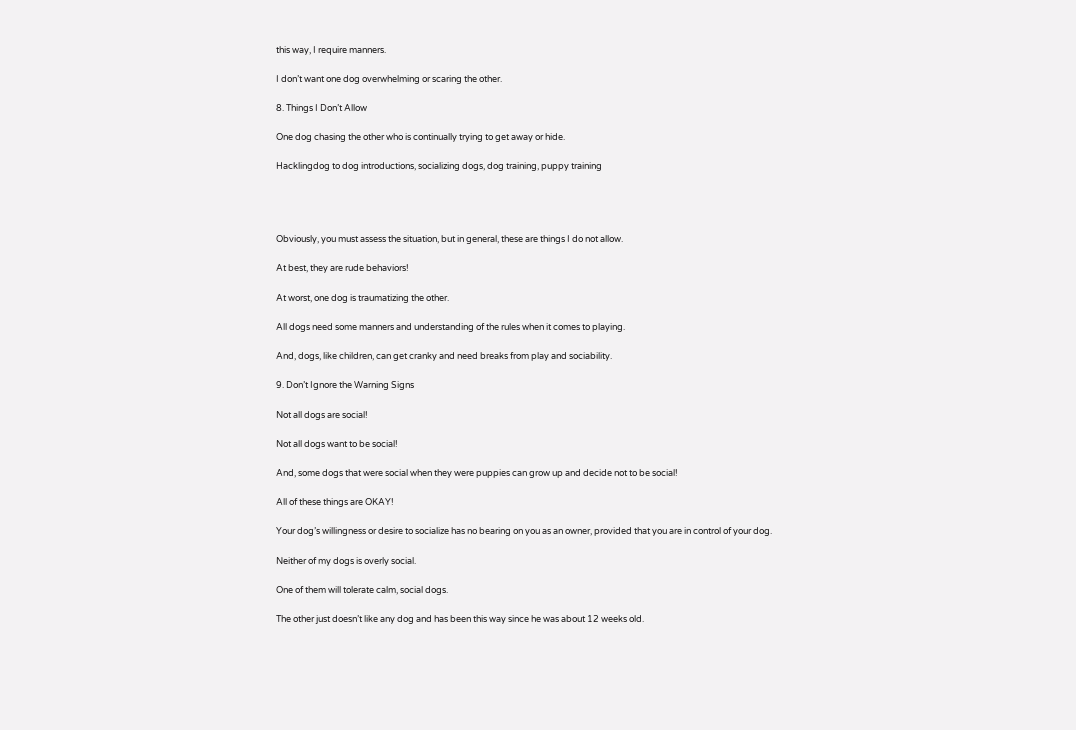this way, I require manners.

I don’t want one dog overwhelming or scaring the other.

8. Things I Don’t Allow

One dog chasing the other who is continually trying to get away or hide.

Hacklingdog to dog introductions, socializing dogs, dog training, puppy training




Obviously, you must assess the situation, but in general, these are things I do not allow.

At best, they are rude behaviors!

At worst, one dog is traumatizing the other.

All dogs need some manners and understanding of the rules when it comes to playing.

And, dogs, like children, can get cranky and need breaks from play and sociability.

9. Don’t Ignore the Warning Signs

Not all dogs are social!

Not all dogs want to be social!

And, some dogs that were social when they were puppies can grow up and decide not to be social!

All of these things are OKAY!

Your dog’s willingness or desire to socialize has no bearing on you as an owner, provided that you are in control of your dog.

Neither of my dogs is overly social.

One of them will tolerate calm, social dogs.

The other just doesn’t like any dog and has been this way since he was about 12 weeks old.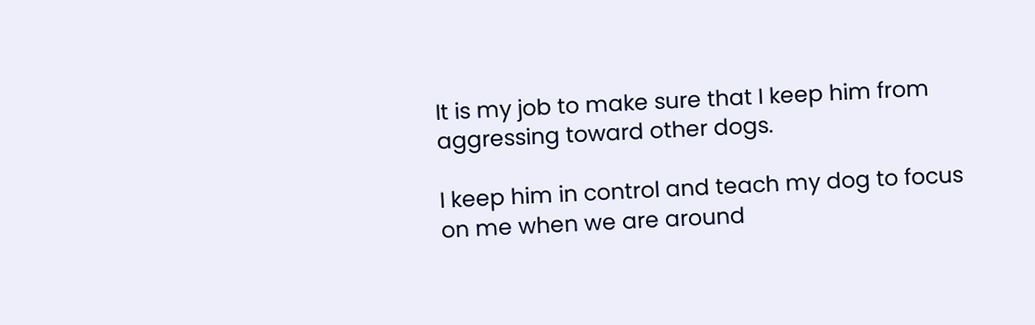It is my job to make sure that I keep him from aggressing toward other dogs.

I keep him in control and teach my dog to focus on me when we are around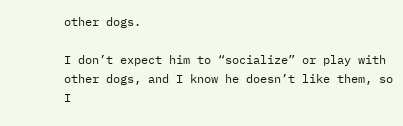other dogs.

I don’t expect him to “socialize” or play with other dogs, and I know he doesn’t like them, so I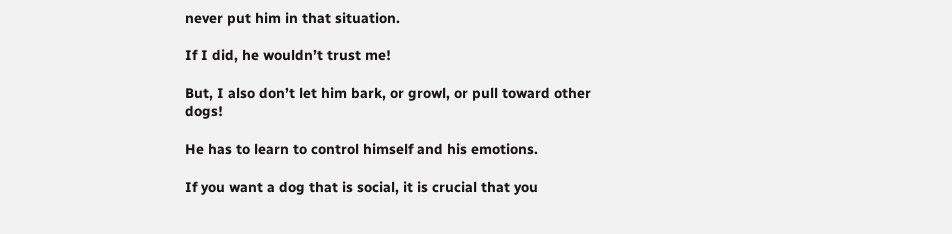never put him in that situation.

If I did, he wouldn’t trust me!

But, I also don’t let him bark, or growl, or pull toward other dogs!

He has to learn to control himself and his emotions.

If you want a dog that is social, it is crucial that you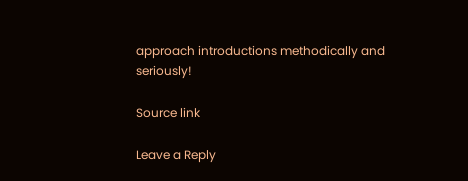approach introductions methodically and seriously!

Source link

Leave a Reply